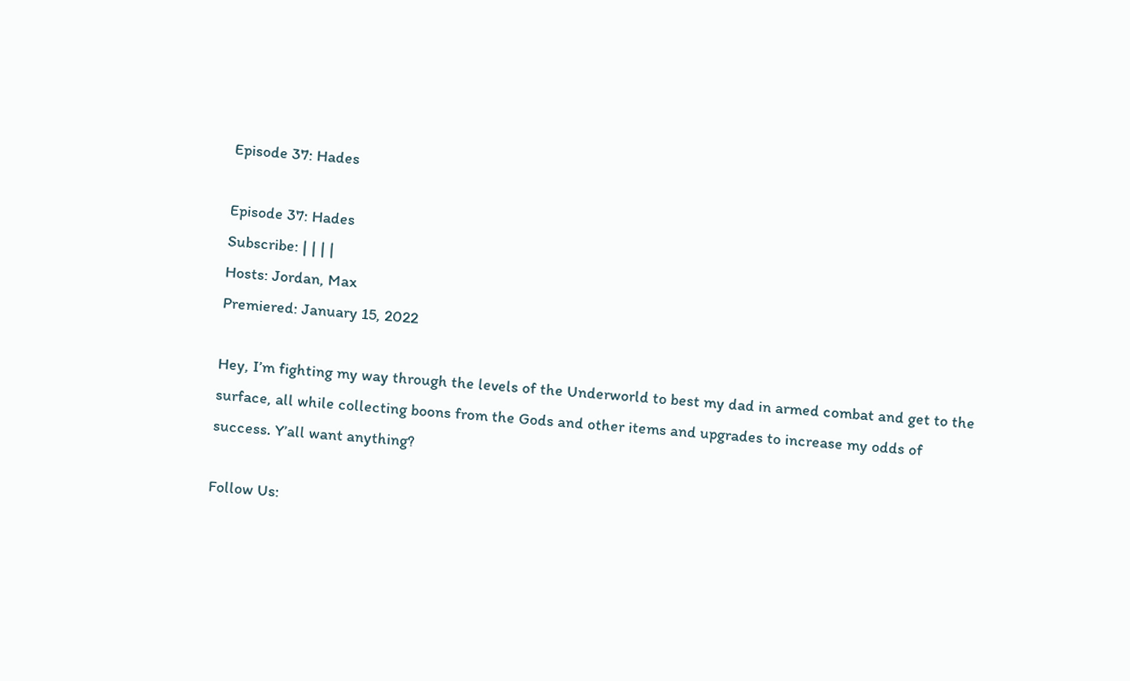Episode 37: Hades

Episode 37: Hades
Subscribe: | | | |
Hosts: Jordan, Max
Premiered: January 15, 2022

Hey, I’m fighting my way through the levels of the Underworld to best my dad in armed combat and get to the surface, all while collecting boons from the Gods and other items and upgrades to increase my odds of success. Y’all want anything?

Follow Us: